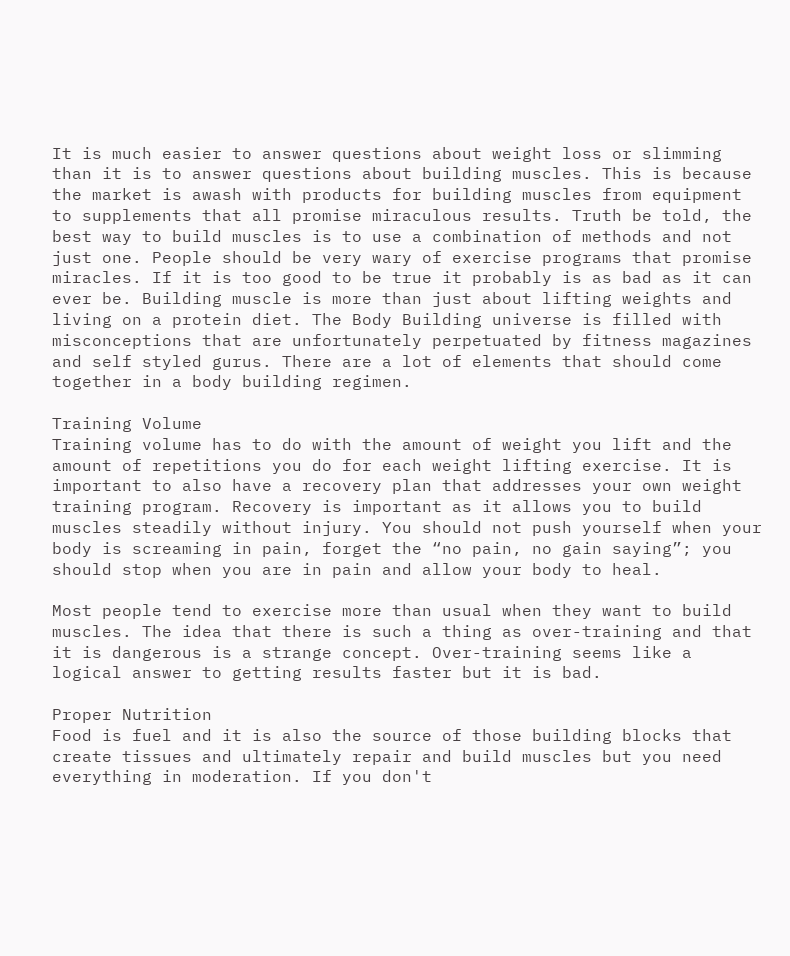It is much easier to answer questions about weight loss or slimming than it is to answer questions about building muscles. This is because the market is awash with products for building muscles from equipment to supplements that all promise miraculous results. Truth be told, the best way to build muscles is to use a combination of methods and not just one. People should be very wary of exercise programs that promise miracles. If it is too good to be true it probably is as bad as it can ever be. Building muscle is more than just about lifting weights and living on a protein diet. The Body Building universe is filled with misconceptions that are unfortunately perpetuated by fitness magazines and self styled gurus. There are a lot of elements that should come together in a body building regimen.

Training Volume
Training volume has to do with the amount of weight you lift and the amount of repetitions you do for each weight lifting exercise. It is important to also have a recovery plan that addresses your own weight training program. Recovery is important as it allows you to build muscles steadily without injury. You should not push yourself when your body is screaming in pain, forget the “no pain, no gain saying”; you should stop when you are in pain and allow your body to heal.

Most people tend to exercise more than usual when they want to build muscles. The idea that there is such a thing as over-training and that it is dangerous is a strange concept. Over-training seems like a logical answer to getting results faster but it is bad.

Proper Nutrition
Food is fuel and it is also the source of those building blocks that create tissues and ultimately repair and build muscles but you need everything in moderation. If you don't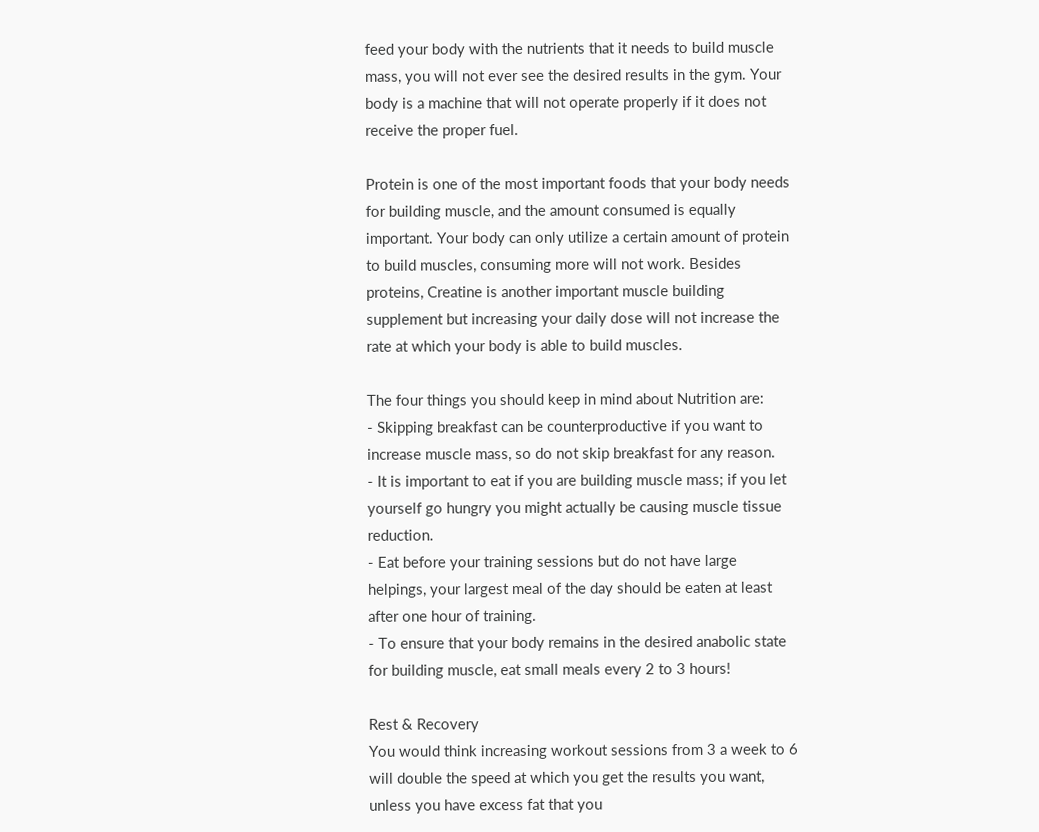feed your body with the nutrients that it needs to build muscle mass, you will not ever see the desired results in the gym. Your body is a machine that will not operate properly if it does not receive the proper fuel.

Protein is one of the most important foods that your body needs for building muscle, and the amount consumed is equally important. Your body can only utilize a certain amount of protein to build muscles, consuming more will not work. Besides proteins, Creatine is another important muscle building supplement but increasing your daily dose will not increase the rate at which your body is able to build muscles.

The four things you should keep in mind about Nutrition are:
- Skipping breakfast can be counterproductive if you want to increase muscle mass, so do not skip breakfast for any reason.
- It is important to eat if you are building muscle mass; if you let yourself go hungry you might actually be causing muscle tissue reduction.
- Eat before your training sessions but do not have large helpings, your largest meal of the day should be eaten at least after one hour of training.
- To ensure that your body remains in the desired anabolic state for building muscle, eat small meals every 2 to 3 hours!

Rest & Recovery
You would think increasing workout sessions from 3 a week to 6 will double the speed at which you get the results you want, unless you have excess fat that you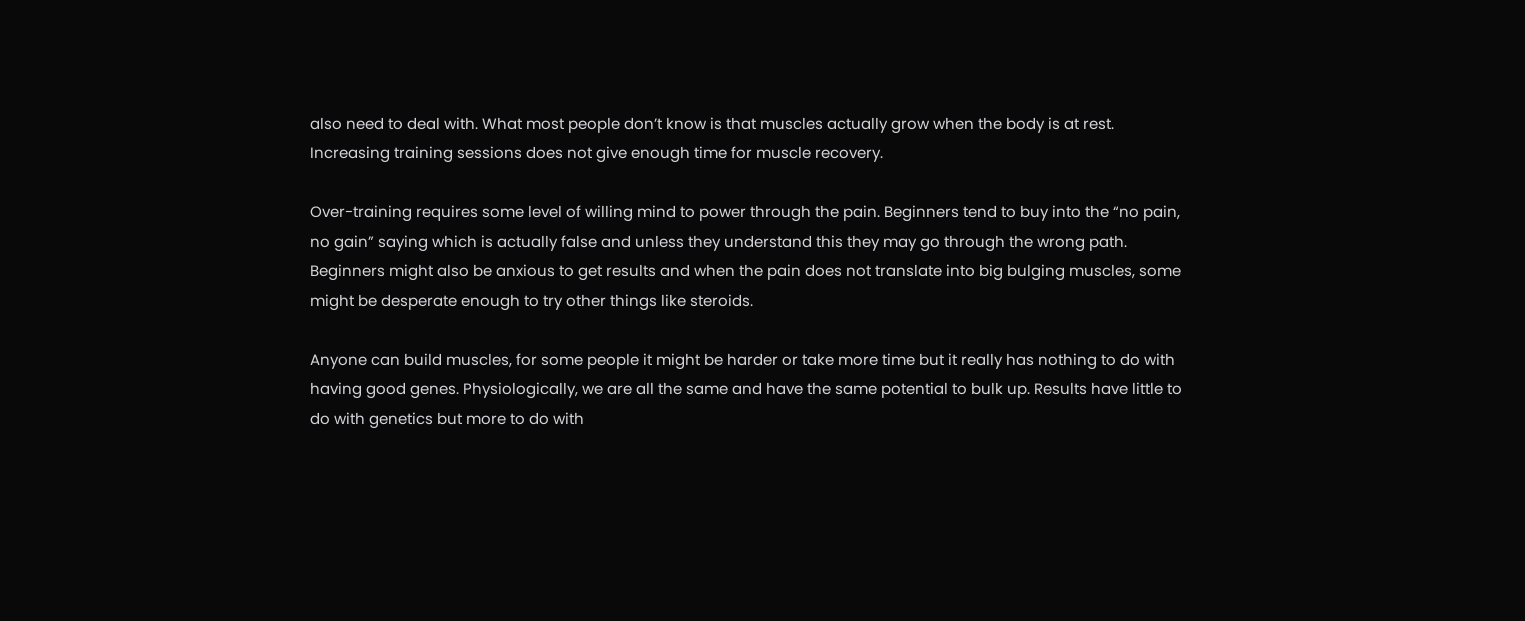also need to deal with. What most people don’t know is that muscles actually grow when the body is at rest. Increasing training sessions does not give enough time for muscle recovery.

Over-training requires some level of willing mind to power through the pain. Beginners tend to buy into the “no pain, no gain” saying which is actually false and unless they understand this they may go through the wrong path. Beginners might also be anxious to get results and when the pain does not translate into big bulging muscles, some might be desperate enough to try other things like steroids.

Anyone can build muscles, for some people it might be harder or take more time but it really has nothing to do with having good genes. Physiologically, we are all the same and have the same potential to bulk up. Results have little to do with genetics but more to do with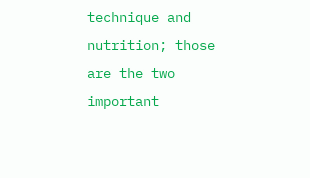technique and nutrition; those are the two important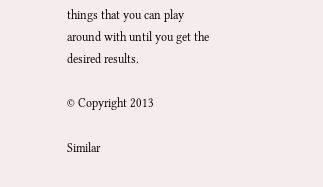things that you can play around with until you get the desired results.

© Copyright 2013

Similar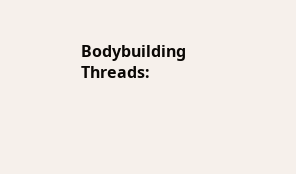Bodybuilding Threads: